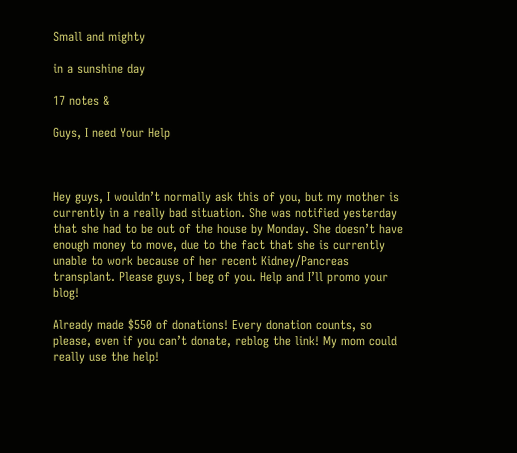Small and mighty

in a sunshine day

17 notes &

Guys, I need Your Help



Hey guys, I wouldn’t normally ask this of you, but my mother is currently in a really bad situation. She was notified yesterday that she had to be out of the house by Monday. She doesn’t have enough money to move, due to the fact that she is currently unable to work because of her recent Kidney/Pancreas transplant. Please guys, I beg of you. Help and I’ll promo your blog!

Already made $550 of donations! Every donation counts, so please, even if you can’t donate, reblog the link! My mom could really use the help!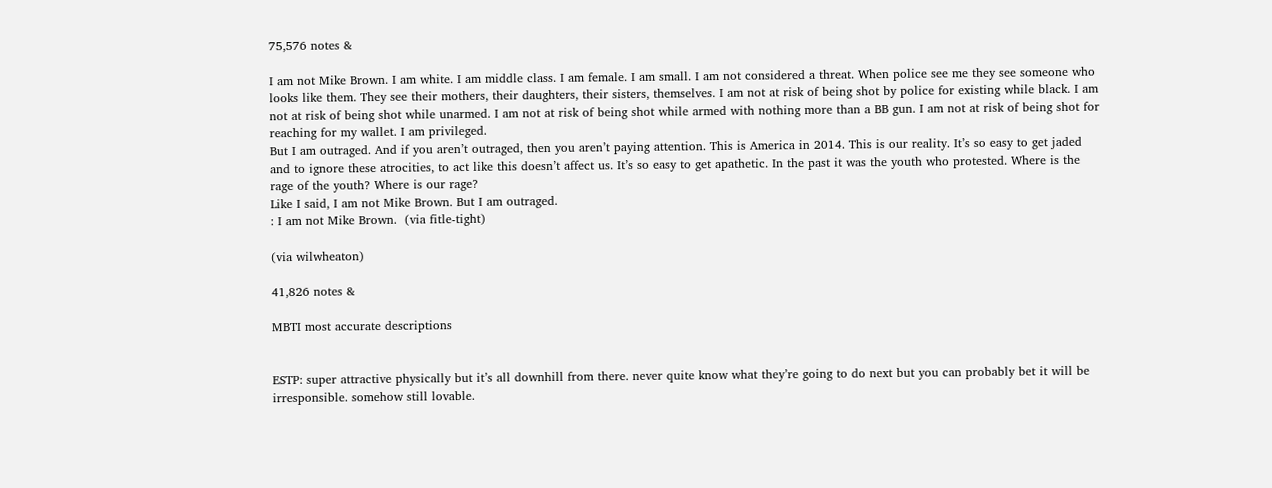75,576 notes &

I am not Mike Brown. I am white. I am middle class. I am female. I am small. I am not considered a threat. When police see me they see someone who looks like them. They see their mothers, their daughters, their sisters, themselves. I am not at risk of being shot by police for existing while black. I am not at risk of being shot while unarmed. I am not at risk of being shot while armed with nothing more than a BB gun. I am not at risk of being shot for reaching for my wallet. I am privileged.
But I am outraged. And if you aren’t outraged, then you aren’t paying attention. This is America in 2014. This is our reality. It’s so easy to get jaded and to ignore these atrocities, to act like this doesn’t affect us. It’s so easy to get apathetic. In the past it was the youth who protested. Where is the rage of the youth? Where is our rage?
Like I said, I am not Mike Brown. But I am outraged.
: I am not Mike Brown.  (via fitle-tight)

(via wilwheaton)

41,826 notes &

MBTI most accurate descriptions


ESTP: super attractive physically but it’s all downhill from there. never quite know what they’re going to do next but you can probably bet it will be irresponsible. somehow still lovable.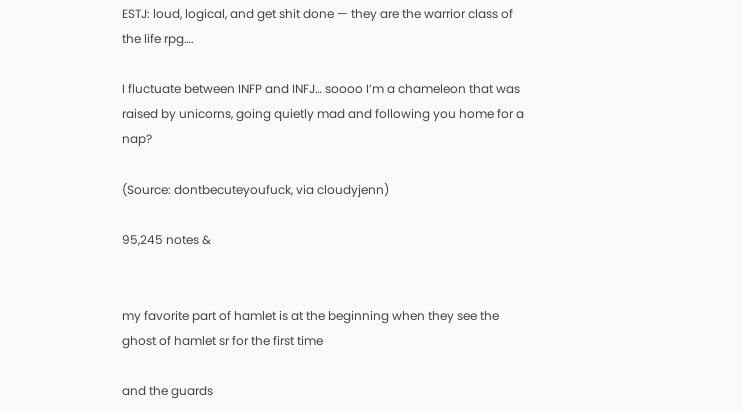ESTJ: loud, logical, and get shit done — they are the warrior class of the life rpg….

I fluctuate between INFP and INFJ… soooo I’m a chameleon that was raised by unicorns, going quietly mad and following you home for a nap?

(Source: dontbecuteyoufuck, via cloudyjenn)

95,245 notes &


my favorite part of hamlet is at the beginning when they see the ghost of hamlet sr for the first time

and the guards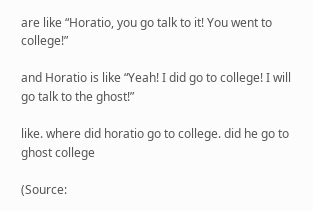are like “Horatio, you go talk to it! You went to college!”

and Horatio is like “Yeah! I did go to college! I will go talk to the ghost!”

like. where did horatio go to college. did he go to ghost college

(Source: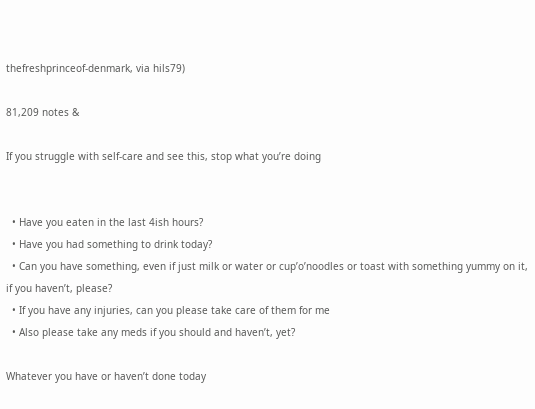thefreshprinceof-denmark, via hils79)

81,209 notes &

If you struggle with self-care and see this, stop what you’re doing


  • Have you eaten in the last 4ish hours?
  • Have you had something to drink today?
  • Can you have something, even if just milk or water or cup’o’noodles or toast with something yummy on it, if you haven’t, please?
  • If you have any injuries, can you please take care of them for me
  • Also please take any meds if you should and haven’t, yet?

Whatever you have or haven’t done today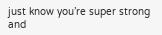just know you’re super strong and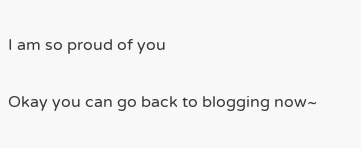I am so proud of you

Okay you can go back to blogging now~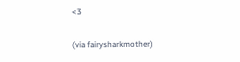<3

(via fairysharkmother)